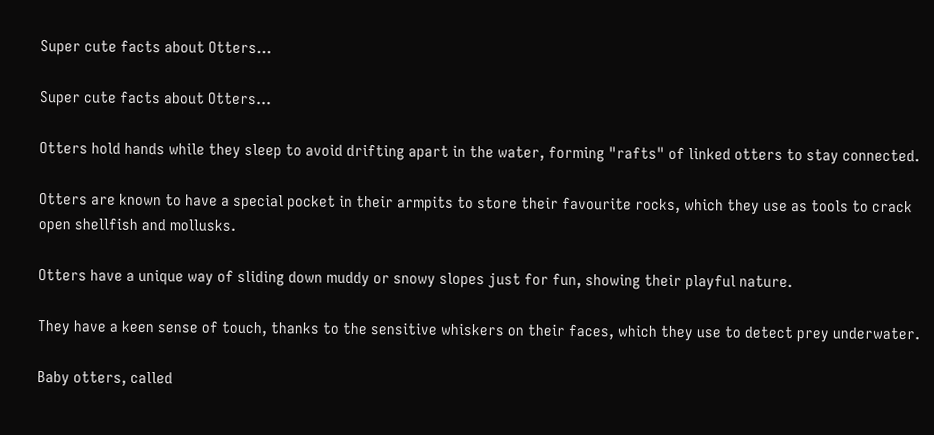Super cute facts about Otters...

Super cute facts about Otters...

Otters hold hands while they sleep to avoid drifting apart in the water, forming "rafts" of linked otters to stay connected.

Otters are known to have a special pocket in their armpits to store their favourite rocks, which they use as tools to crack open shellfish and mollusks.

Otters have a unique way of sliding down muddy or snowy slopes just for fun, showing their playful nature.

They have a keen sense of touch, thanks to the sensitive whiskers on their faces, which they use to detect prey underwater.

Baby otters, called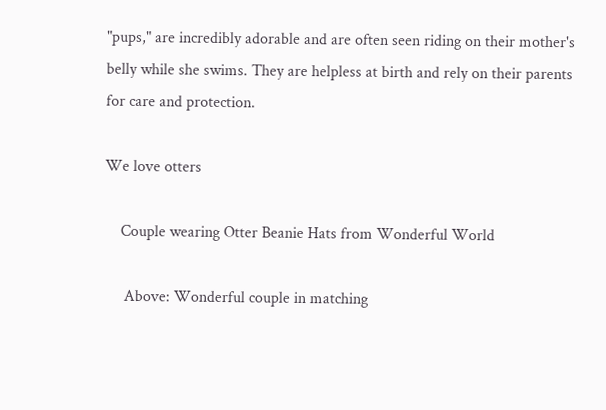"pups," are incredibly adorable and are often seen riding on their mother's belly while she swims. They are helpless at birth and rely on their parents for care and protection.

We love otters

    Couple wearing Otter Beanie Hats from Wonderful World

     Above: Wonderful couple in matching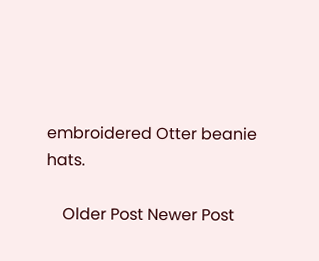embroidered Otter beanie hats.

    Older Post Newer Post